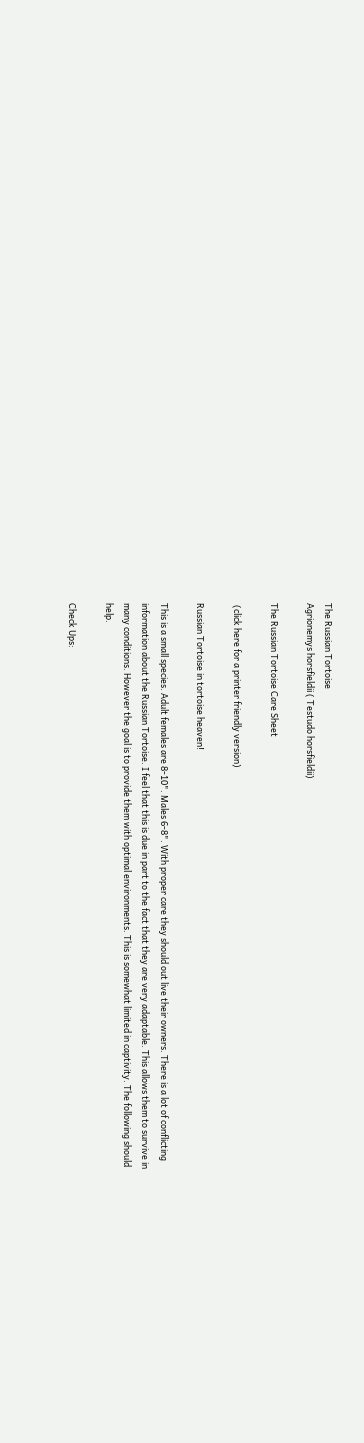The Russian Tortoise
Agrionemys horsfieldii ( Testudo horsfieldii)

The Russian Tortoise Care Sheet

 (click here for a printer friendly version)

Russian Tortoise in tortoise heaven!

This is a small species. Adult females are 8-10". Males 6-8". With proper care they should out live their owners. There is a lot of conflicting information about the Russian Tortoise. I feel that this is due in part to the fact that they are very adaptable. This allows them to survive in many conditions. However the goal is to provide them with optimal environments. This is somewhat limited in captivity. The following should help.

Check Ups: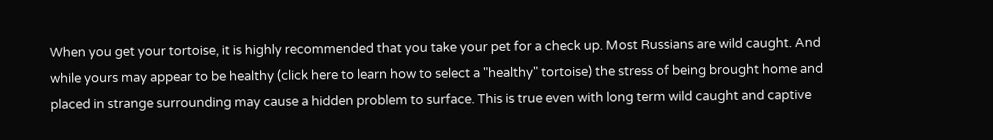When you get your tortoise, it is highly recommended that you take your pet for a check up. Most Russians are wild caught. And while yours may appear to be healthy (click here to learn how to select a "healthy" tortoise) the stress of being brought home and placed in strange surrounding may cause a hidden problem to surface. This is true even with long term wild caught and captive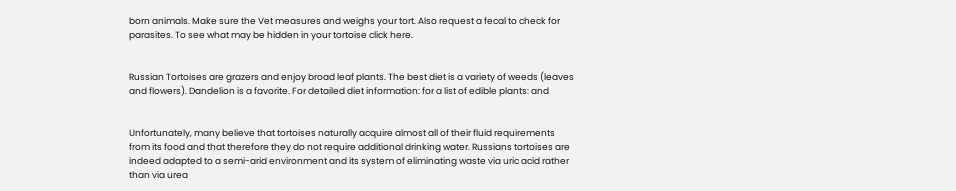born animals. Make sure the Vet measures and weighs your tort. Also request a fecal to check for parasites. To see what may be hidden in your tortoise click here.


Russian Tortoises are grazers and enjoy broad leaf plants. The best diet is a variety of weeds (leaves and flowers). Dandelion is a favorite. For detailed diet information: for a list of edible plants: and


Unfortunately, many believe that tortoises naturally acquire almost all of their fluid requirements from its food and that therefore they do not require additional drinking water. Russians tortoises are indeed adapted to a semi-arid environment and its system of eliminating waste via uric acid rather than via urea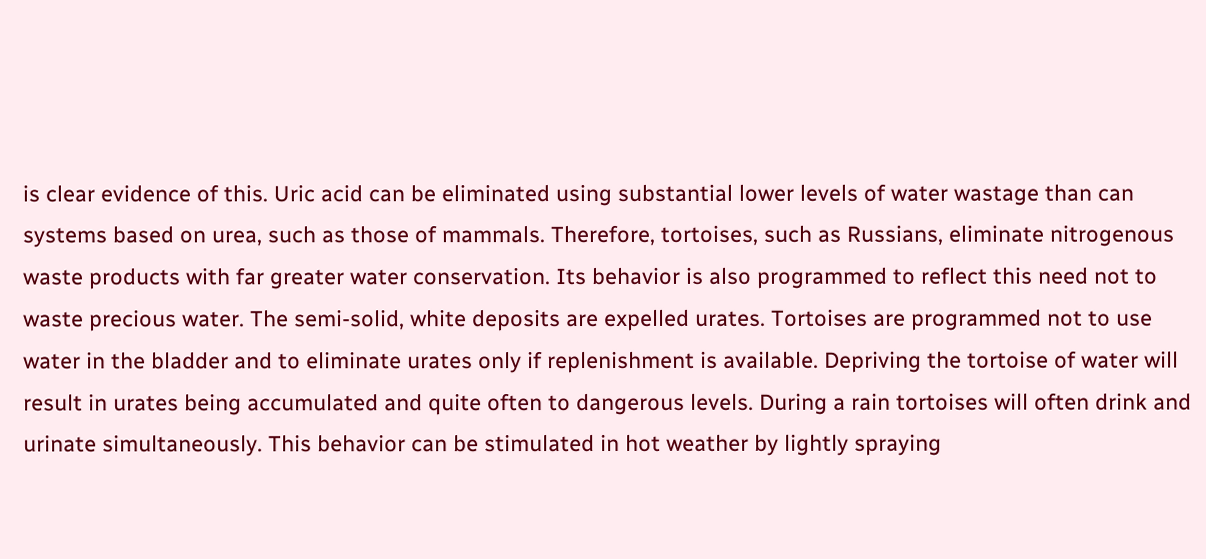is clear evidence of this. Uric acid can be eliminated using substantial lower levels of water wastage than can systems based on urea, such as those of mammals. Therefore, tortoises, such as Russians, eliminate nitrogenous waste products with far greater water conservation. Its behavior is also programmed to reflect this need not to waste precious water. The semi-solid, white deposits are expelled urates. Tortoises are programmed not to use water in the bladder and to eliminate urates only if replenishment is available. Depriving the tortoise of water will result in urates being accumulated and quite often to dangerous levels. During a rain tortoises will often drink and urinate simultaneously. This behavior can be stimulated in hot weather by lightly spraying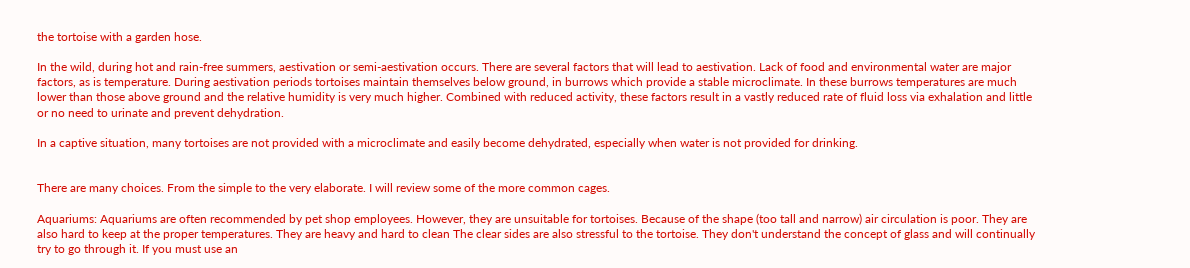the tortoise with a garden hose.

In the wild, during hot and rain-free summers, aestivation or semi-aestivation occurs. There are several factors that will lead to aestivation. Lack of food and environmental water are major factors, as is temperature. During aestivation periods tortoises maintain themselves below ground, in burrows which provide a stable microclimate. In these burrows temperatures are much lower than those above ground and the relative humidity is very much higher. Combined with reduced activity, these factors result in a vastly reduced rate of fluid loss via exhalation and little or no need to urinate and prevent dehydration.

In a captive situation, many tortoises are not provided with a microclimate and easily become dehydrated, especially when water is not provided for drinking.


There are many choices. From the simple to the very elaborate. I will review some of the more common cages.

Aquariums: Aquariums are often recommended by pet shop employees. However, they are unsuitable for tortoises. Because of the shape (too tall and narrow) air circulation is poor. They are also hard to keep at the proper temperatures. They are heavy and hard to clean The clear sides are also stressful to the tortoise. They don't understand the concept of glass and will continually try to go through it. If you must use an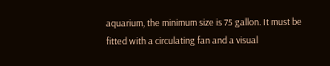aquarium, the minimum size is 75 gallon. It must be fitted with a circulating fan and a visual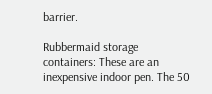barrier.

Rubbermaid storage containers: These are an inexpensive indoor pen. The 50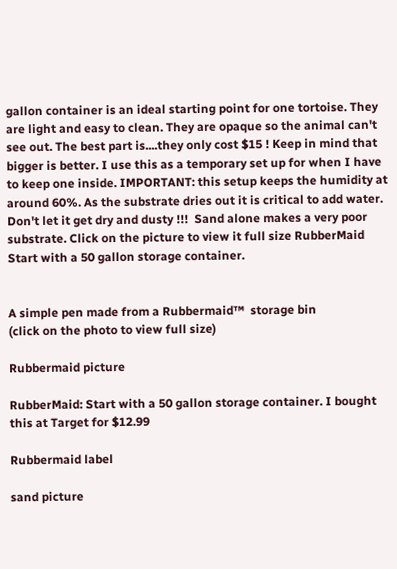gallon container is an ideal starting point for one tortoise. They are light and easy to clean. They are opaque so the animal can't see out. The best part is....they only cost $15 ! Keep in mind that bigger is better. I use this as a temporary set up for when I have to keep one inside. IMPORTANT: this setup keeps the humidity at around 60%. As the substrate dries out it is critical to add water. Don't let it get dry and dusty !!!  Sand alone makes a very poor substrate. Click on the picture to view it full size RubberMaid Start with a 50 gallon storage container.


A simple pen made from a Rubbermaid™  storage bin
(click on the photo to view full size)

Rubbermaid picture

RubberMaid: Start with a 50 gallon storage container. I bought this at Target for $12.99

Rubbermaid label

sand picture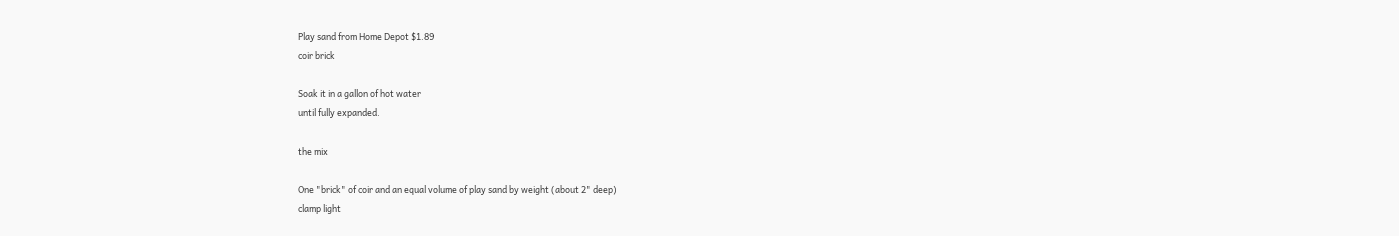Play sand from Home Depot $1.89
coir brick

Soak it in a gallon of hot water
until fully expanded.

the mix

One "brick" of coir and an equal volume of play sand by weight (about 2" deep)
clamp light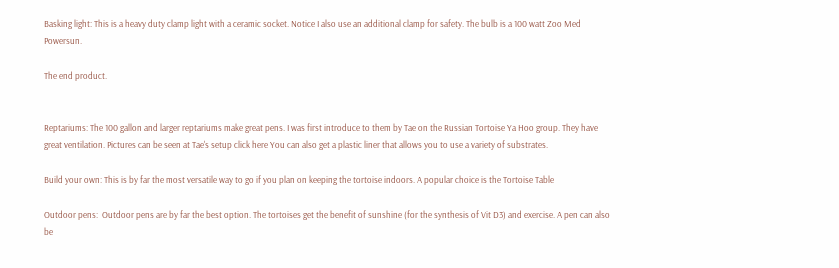Basking light: This is a heavy duty clamp light with a ceramic socket. Notice I also use an additional clamp for safety. The bulb is a 100 watt Zoo Med Powersun.

The end product.


Reptariums: The 100 gallon and larger reptariums make great pens. I was first introduce to them by Tae on the Russian Tortoise Ya Hoo group. They have great ventilation. Pictures can be seen at Tae's setup click here You can also get a plastic liner that allows you to use a variety of substrates.

Build your own: This is by far the most versatile way to go if you plan on keeping the tortoise indoors. A popular choice is the Tortoise Table

Outdoor pens:  Outdoor pens are by far the best option. The tortoises get the benefit of sunshine (for the synthesis of Vit D3) and exercise. A pen can also be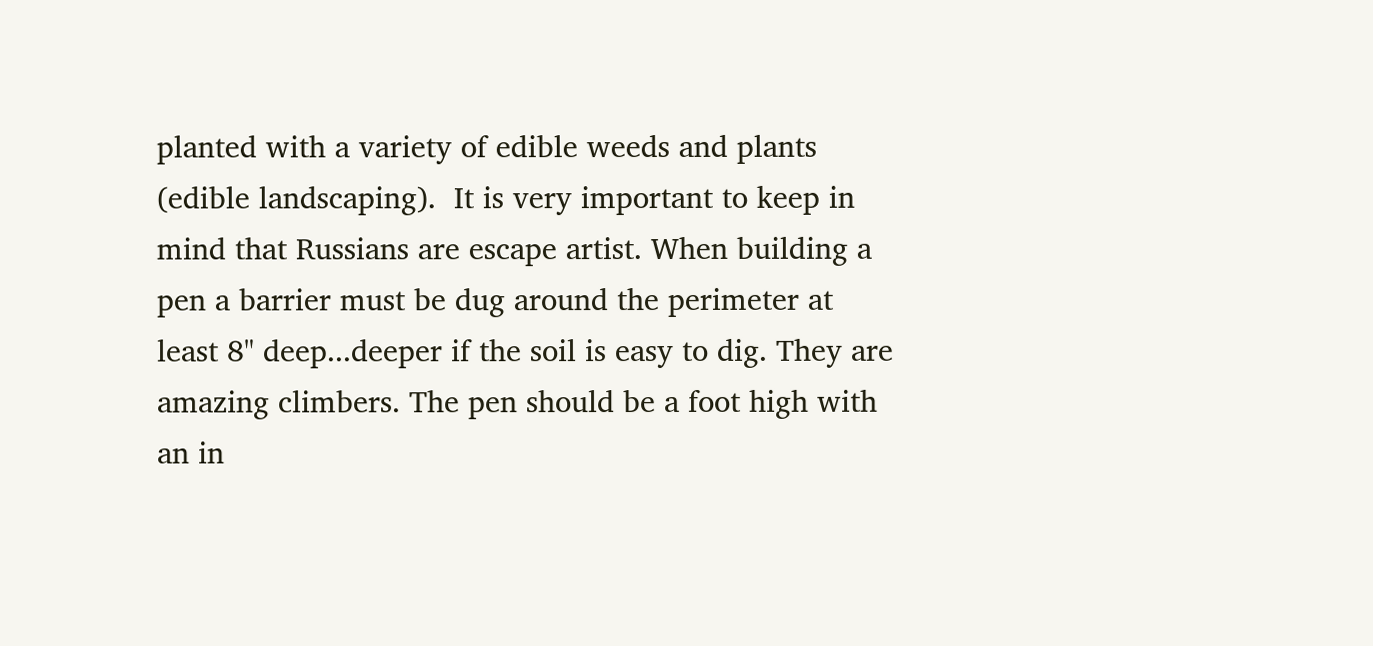planted with a variety of edible weeds and plants (edible landscaping).  It is very important to keep in mind that Russians are escape artist. When building a pen a barrier must be dug around the perimeter at least 8" deep...deeper if the soil is easy to dig. They are amazing climbers. The pen should be a foot high with an in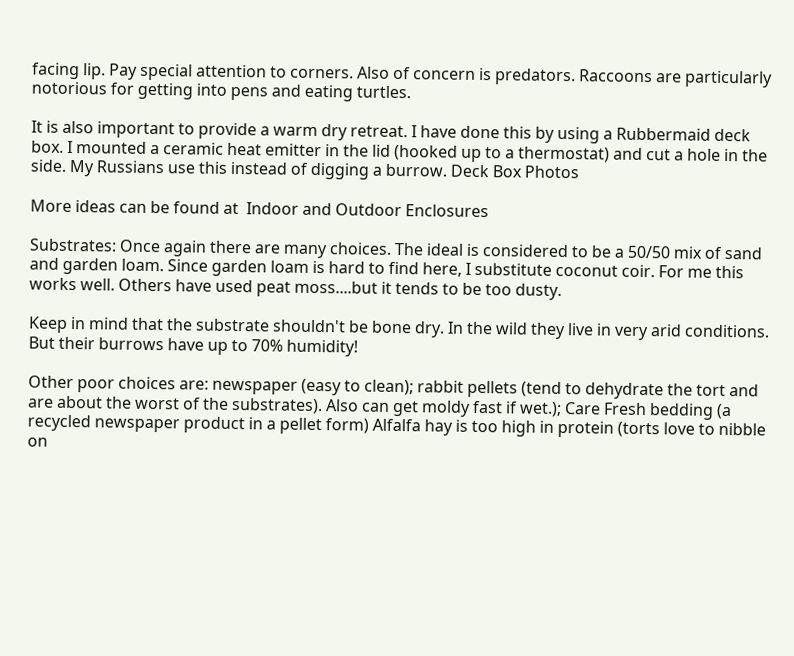facing lip. Pay special attention to corners. Also of concern is predators. Raccoons are particularly notorious for getting into pens and eating turtles.

It is also important to provide a warm dry retreat. I have done this by using a Rubbermaid deck box. I mounted a ceramic heat emitter in the lid (hooked up to a thermostat) and cut a hole in the side. My Russians use this instead of digging a burrow. Deck Box Photos

More ideas can be found at  Indoor and Outdoor Enclosures

Substrates: Once again there are many choices. The ideal is considered to be a 50/50 mix of sand and garden loam. Since garden loam is hard to find here, I substitute coconut coir. For me this works well. Others have used peat moss....but it tends to be too dusty.

Keep in mind that the substrate shouldn't be bone dry. In the wild they live in very arid conditions. But their burrows have up to 70% humidity!

Other poor choices are: newspaper (easy to clean); rabbit pellets (tend to dehydrate the tort and are about the worst of the substrates). Also can get moldy fast if wet.); Care Fresh bedding (a recycled newspaper product in a pellet form) Alfalfa hay is too high in protein (torts love to nibble on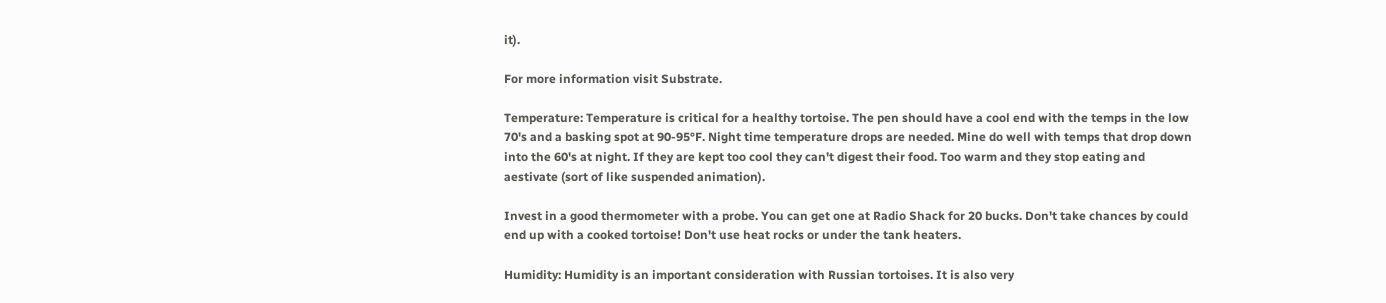it).

For more information visit Substrate.

Temperature: Temperature is critical for a healthy tortoise. The pen should have a cool end with the temps in the low 70's and a basking spot at 90-95°F. Night time temperature drops are needed. Mine do well with temps that drop down into the 60's at night. If they are kept too cool they can't digest their food. Too warm and they stop eating and aestivate (sort of like suspended animation).

Invest in a good thermometer with a probe. You can get one at Radio Shack for 20 bucks. Don't take chances by could end up with a cooked tortoise! Don't use heat rocks or under the tank heaters.

Humidity: Humidity is an important consideration with Russian tortoises. It is also very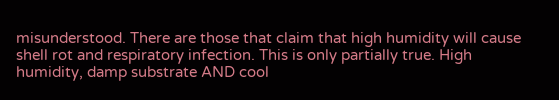misunderstood. There are those that claim that high humidity will cause shell rot and respiratory infection. This is only partially true. High humidity, damp substrate AND cool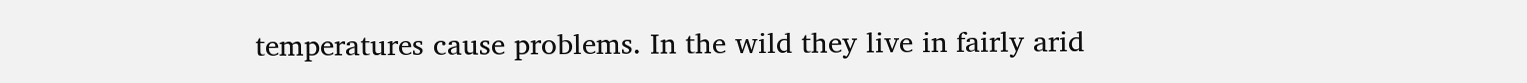temperatures cause problems. In the wild they live in fairly arid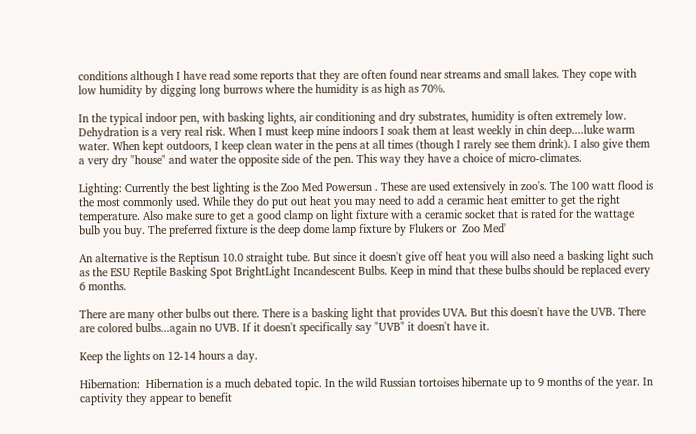conditions although I have read some reports that they are often found near streams and small lakes. They cope with low humidity by digging long burrows where the humidity is as high as 70%.

In the typical indoor pen, with basking lights, air conditioning and dry substrates, humidity is often extremely low. Dehydration is a very real risk. When I must keep mine indoors I soak them at least weekly in chin deep....luke warm water. When kept outdoors, I keep clean water in the pens at all times (though I rarely see them drink). I also give them a very dry "house" and water the opposite side of the pen. This way they have a choice of micro-climates.

Lighting: Currently the best lighting is the Zoo Med Powersun . These are used extensively in zoo's. The 100 watt flood is the most commonly used. While they do put out heat you may need to add a ceramic heat emitter to get the right temperature. Also make sure to get a good clamp on light fixture with a ceramic socket that is rated for the wattage bulb you buy. The preferred fixture is the deep dome lamp fixture by Flukers or  Zoo Med'

An alternative is the Reptisun 10.0 straight tube. But since it doesn't give off heat you will also need a basking light such as the ESU Reptile Basking Spot BrightLight Incandescent Bulbs. Keep in mind that these bulbs should be replaced every 6 months.

There are many other bulbs out there. There is a basking light that provides UVA. But this doesn't have the UVB. There are colored bulbs...again no UVB. If it doesn't specifically say "UVB" it doesn't have it.

Keep the lights on 12-14 hours a day.

Hibernation:  Hibernation is a much debated topic. In the wild Russian tortoises hibernate up to 9 months of the year. In captivity they appear to benefit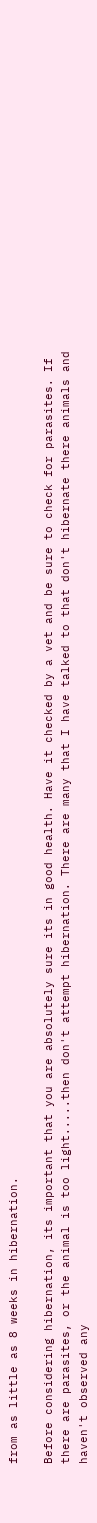from as little as 8 weeks in hibernation.

Before considering hibernation, its important that you are absolutely sure its in good health. Have it checked by a vet and be sure to check for parasites. If there are parasites, or the animal is too light.....then don't attempt hibernation. There are many that I have talked to that don't hibernate there animals and haven't observed any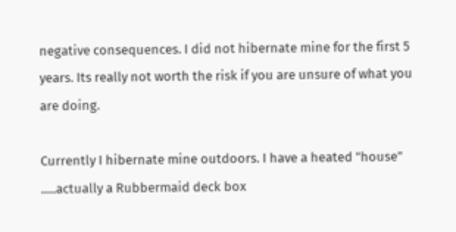negative consequences. I did not hibernate mine for the first 5 years. Its really not worth the risk if you are unsure of what you are doing.

Currently I hibernate mine outdoors. I have a heated "house" .....actually a Rubbermaid deck box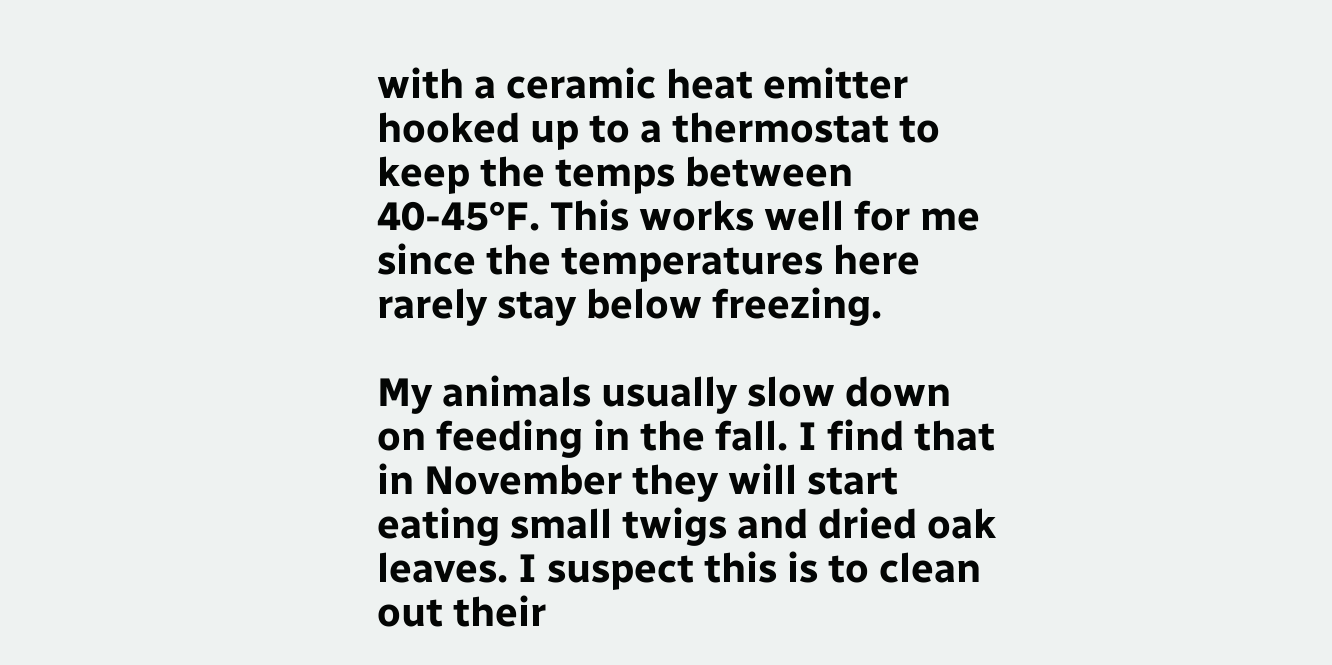with a ceramic heat emitter hooked up to a thermostat to keep the temps between 40-45°F. This works well for me since the temperatures here rarely stay below freezing.

My animals usually slow down on feeding in the fall. I find that in November they will start eating small twigs and dried oak leaves. I suspect this is to clean out their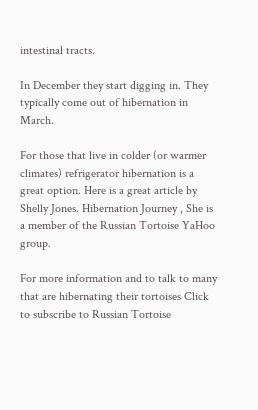intestinal tracts.

In December they start digging in. They typically come out of hibernation in March.

For those that live in colder (or warmer climates) refrigerator hibernation is a great option. Here is a great article by Shelly Jones. Hibernation Journey , She is a member of the Russian Tortoise YaHoo group.

For more information and to talk to many that are hibernating their tortoises Click to subscribe to Russian Tortoise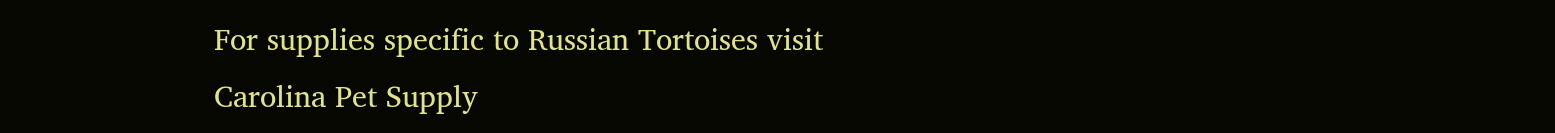For supplies specific to Russian Tortoises visit Carolina Pet Supply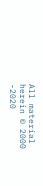All material herein © 2000 -2020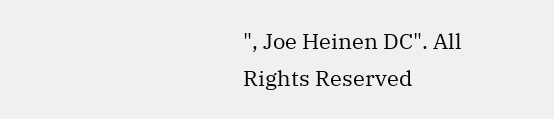", Joe Heinen DC". All Rights Reserved